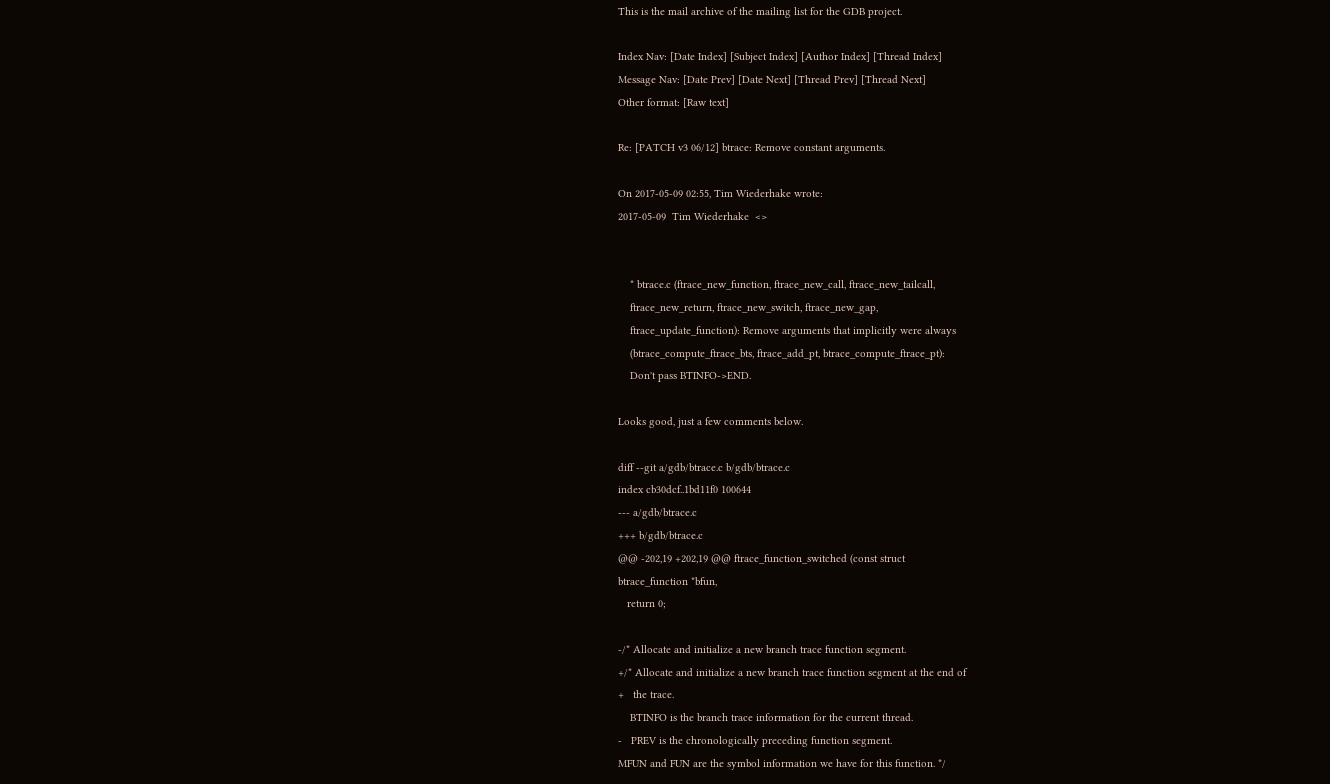This is the mail archive of the mailing list for the GDB project.

Index Nav: [Date Index] [Subject Index] [Author Index] [Thread Index]
Message Nav: [Date Prev] [Date Next] [Thread Prev] [Thread Next]
Other format: [Raw text]

Re: [PATCH v3 06/12] btrace: Remove constant arguments.

On 2017-05-09 02:55, Tim Wiederhake wrote:
2017-05-09  Tim Wiederhake  <>


    * btrace.c (ftrace_new_function, ftrace_new_call, ftrace_new_tailcall,
    ftrace_new_return, ftrace_new_switch, ftrace_new_gap,
    ftrace_update_function): Remove arguments that implicitly were always
    (btrace_compute_ftrace_bts, ftrace_add_pt, btrace_compute_ftrace_pt):
    Don't pass BTINFO->END.

Looks good, just a few comments below.

diff --git a/gdb/btrace.c b/gdb/btrace.c
index cb30dcf..1bd11f0 100644
--- a/gdb/btrace.c
+++ b/gdb/btrace.c
@@ -202,19 +202,19 @@ ftrace_function_switched (const struct
btrace_function *bfun,
   return 0;

-/* Allocate and initialize a new branch trace function segment.
+/* Allocate and initialize a new branch trace function segment at the end of
+   the trace.
    BTINFO is the branch trace information for the current thread.
-   PREV is the chronologically preceding function segment.
MFUN and FUN are the symbol information we have for this function. */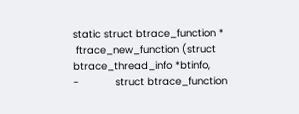static struct btrace_function *
 ftrace_new_function (struct btrace_thread_info *btinfo,
-            struct btrace_function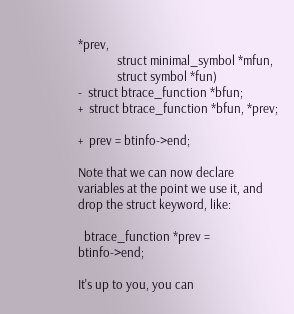*prev,
             struct minimal_symbol *mfun,
             struct symbol *fun)
-  struct btrace_function *bfun;
+  struct btrace_function *bfun, *prev;

+  prev = btinfo->end;

Note that we can now declare variables at the point we use it, and drop the struct keyword, like:

  btrace_function *prev = btinfo->end;

It's up to you, you can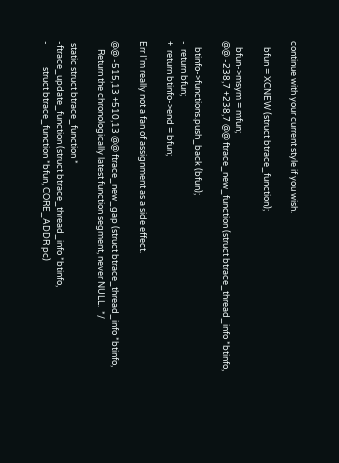continue with your current style if you wish.

   bfun = XCNEW (struct btrace_function);

   bfun->msym = mfun;
@@ -238,7 +238,7 @@ ftrace_new_function (struct btrace_thread_info *btinfo,

   btinfo->functions.push_back (bfun);
-  return bfun;
+  return btinfo->end = bfun;

Err I'm really not a fan of assignment as a side effect.

@@ -515,13 +510,13 @@ ftrace_new_gap (struct btrace_thread_info *btinfo,
    Return the chronologically latest function segment, never NULL.  */

 static struct btrace_function *
-ftrace_update_function (struct btrace_thread_info *btinfo,
-           struct btrace_function *bfun, CORE_ADDR pc)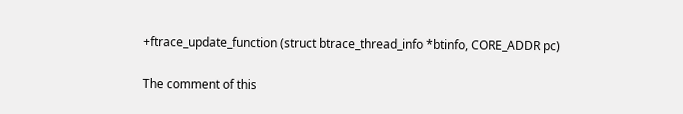+ftrace_update_function (struct btrace_thread_info *btinfo, CORE_ADDR pc)

The comment of this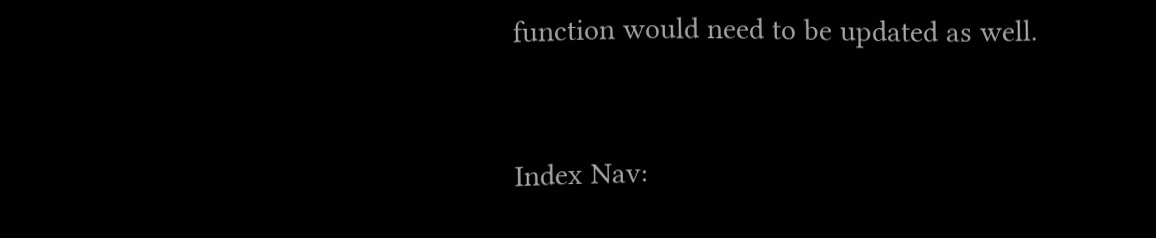function would need to be updated as well.



Index Nav: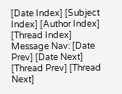[Date Index] [Subject Index] [Author Index] [Thread Index]
Message Nav: [Date Prev] [Date Next] [Thread Prev] [Thread Next]